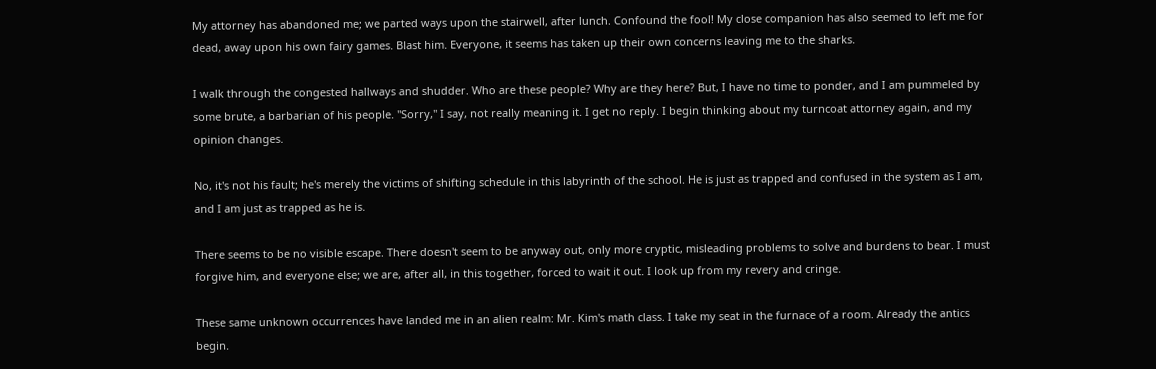My attorney has abandoned me; we parted ways upon the stairwell, after lunch. Confound the fool! My close companion has also seemed to left me for dead, away upon his own fairy games. Blast him. Everyone, it seems has taken up their own concerns leaving me to the sharks.

I walk through the congested hallways and shudder. Who are these people? Why are they here? But, I have no time to ponder, and I am pummeled by some brute, a barbarian of his people. "Sorry," I say, not really meaning it. I get no reply. I begin thinking about my turncoat attorney again, and my opinion changes.

No, it's not his fault; he's merely the victims of shifting schedule in this labyrinth of the school. He is just as trapped and confused in the system as I am, and I am just as trapped as he is.

There seems to be no visible escape. There doesn't seem to be anyway out, only more cryptic, misleading problems to solve and burdens to bear. I must forgive him, and everyone else; we are, after all, in this together, forced to wait it out. I look up from my revery and cringe.

These same unknown occurrences have landed me in an alien realm: Mr. Kim's math class. I take my seat in the furnace of a room. Already the antics begin.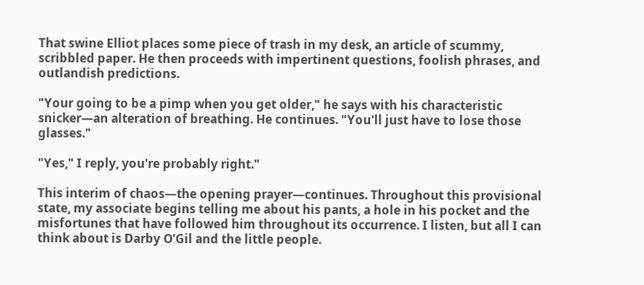That swine Elliot places some piece of trash in my desk, an article of scummy, scribbled paper. He then proceeds with impertinent questions, foolish phrases, and outlandish predictions.

"Your going to be a pimp when you get older," he says with his characteristic snicker—an alteration of breathing. He continues. "You'll just have to lose those glasses."

"Yes," I reply, you're probably right."

This interim of chaos—the opening prayer—continues. Throughout this provisional state, my associate begins telling me about his pants, a hole in his pocket and the misfortunes that have followed him throughout its occurrence. I listen, but all I can think about is Darby O'Gil and the little people.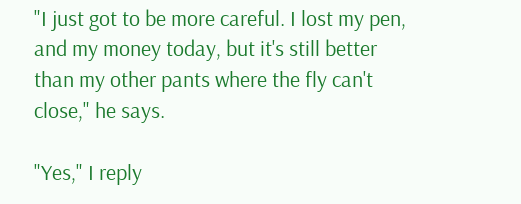"I just got to be more careful. I lost my pen, and my money today, but it's still better than my other pants where the fly can't close," he says.

"Yes," I reply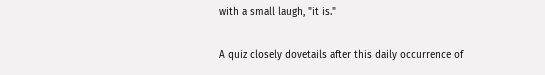with a small laugh, "it is."

A quiz closely dovetails after this daily occurrence of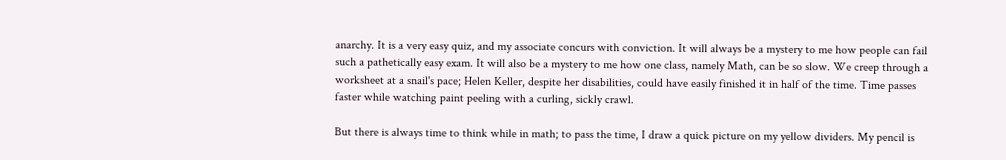anarchy. It is a very easy quiz, and my associate concurs with conviction. It will always be a mystery to me how people can fail such a pathetically easy exam. It will also be a mystery to me how one class, namely Math, can be so slow. We creep through a worksheet at a snail's pace; Helen Keller, despite her disabilities, could have easily finished it in half of the time. Time passes faster while watching paint peeling with a curling, sickly crawl.

But there is always time to think while in math; to pass the time, I draw a quick picture on my yellow dividers. My pencil is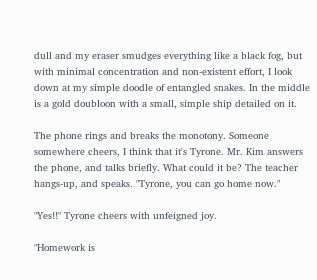dull and my eraser smudges everything like a black fog, but with minimal concentration and non-existent effort, I look down at my simple doodle of entangled snakes. In the middle is a gold doubloon with a small, simple ship detailed on it.

The phone rings and breaks the monotony. Someone somewhere cheers, I think that it's Tyrone. Mr. Kim answers the phone, and talks briefly. What could it be? The teacher hangs-up, and speaks. "Tyrone, you can go home now."

"Yes!!" Tyrone cheers with unfeigned joy.

"Homework is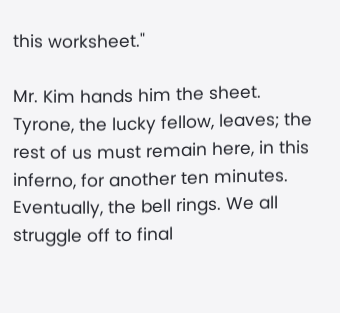this worksheet."

Mr. Kim hands him the sheet. Tyrone, the lucky fellow, leaves; the rest of us must remain here, in this inferno, for another ten minutes. Eventually, the bell rings. We all struggle off to final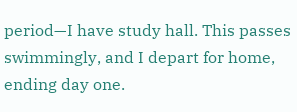period—I have study hall. This passes swimmingly, and I depart for home, ending day one.